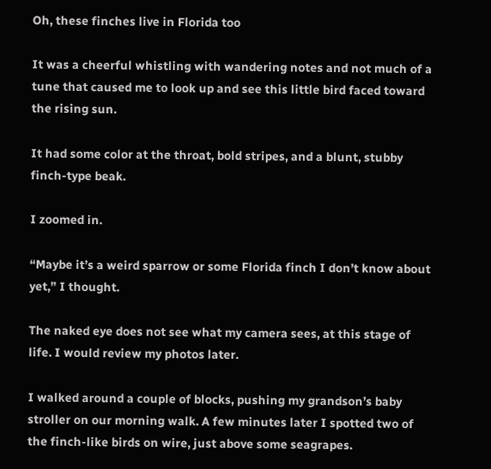Oh, these finches live in Florida too

It was a cheerful whistling with wandering notes and not much of a tune that caused me to look up and see this little bird faced toward the rising sun.

It had some color at the throat, bold stripes, and a blunt, stubby finch-type beak.

I zoomed in.

“Maybe it’s a weird sparrow or some Florida finch I don’t know about yet,” I thought.

The naked eye does not see what my camera sees, at this stage of life. I would review my photos later.

I walked around a couple of blocks, pushing my grandson’s baby stroller on our morning walk. A few minutes later I spotted two of the finch-like birds on wire, just above some seagrapes.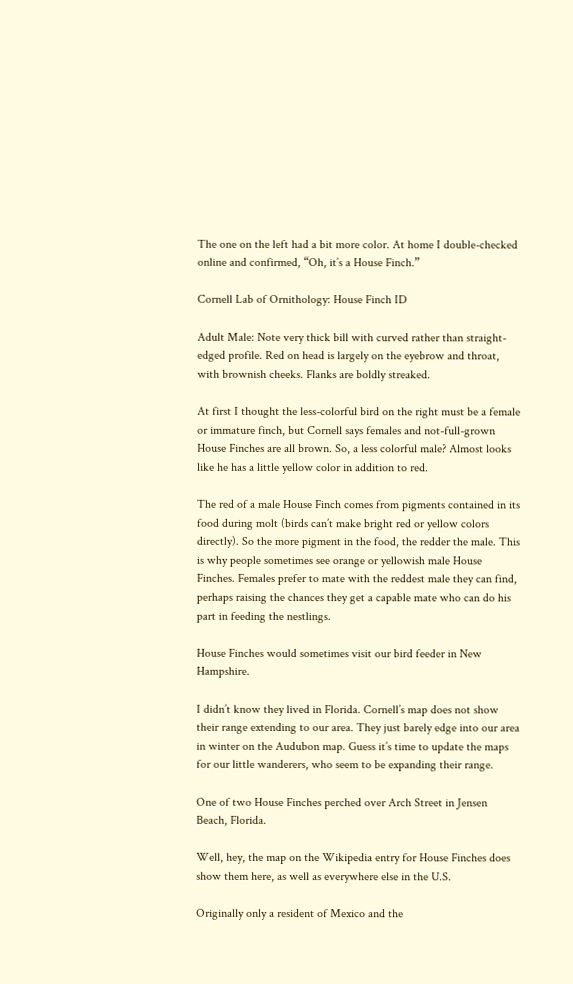The one on the left had a bit more color. At home I double-checked online and confirmed, “Oh, it’s a House Finch.”

Cornell Lab of Ornithology: House Finch ID

Adult Male: Note very thick bill with curved rather than straight-edged profile. Red on head is largely on the eyebrow and throat, with brownish cheeks. Flanks are boldly streaked.

At first I thought the less-colorful bird on the right must be a female or immature finch, but Cornell says females and not-full-grown House Finches are all brown. So, a less colorful male? Almost looks like he has a little yellow color in addition to red.

The red of a male House Finch comes from pigments contained in its food during molt (birds can’t make bright red or yellow colors directly). So the more pigment in the food, the redder the male. This is why people sometimes see orange or yellowish male House Finches. Females prefer to mate with the reddest male they can find, perhaps raising the chances they get a capable mate who can do his part in feeding the nestlings.

House Finches would sometimes visit our bird feeder in New Hampshire.

I didn’t know they lived in Florida. Cornell’s map does not show their range extending to our area. They just barely edge into our area in winter on the Audubon map. Guess it’s time to update the maps for our little wanderers, who seem to be expanding their range.

One of two House Finches perched over Arch Street in Jensen Beach, Florida.

Well, hey, the map on the Wikipedia entry for House Finches does show them here, as well as everywhere else in the U.S.

Originally only a resident of Mexico and the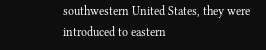southwestern United States, they were introduced to eastern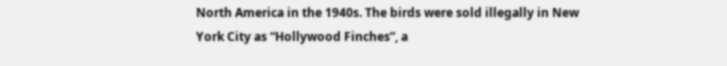North America in the 1940s. The birds were sold illegally in New York City as “Hollywood Finches”, a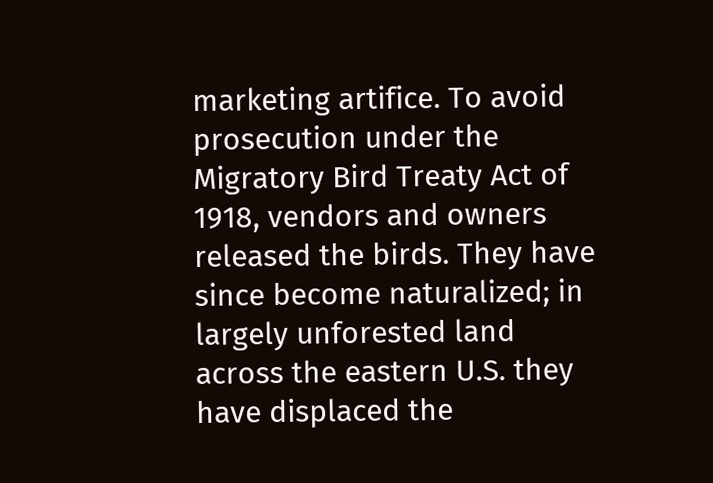marketing artifice. To avoid prosecution under the Migratory Bird Treaty Act of 1918, vendors and owners released the birds. They have since become naturalized; in largely unforested land across the eastern U.S. they have displaced the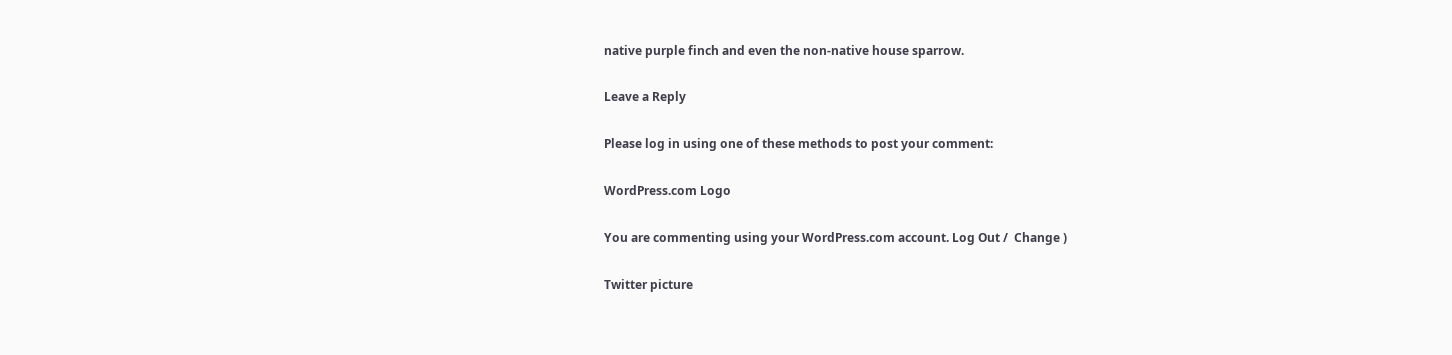native purple finch and even the non-native house sparrow.

Leave a Reply

Please log in using one of these methods to post your comment:

WordPress.com Logo

You are commenting using your WordPress.com account. Log Out /  Change )

Twitter picture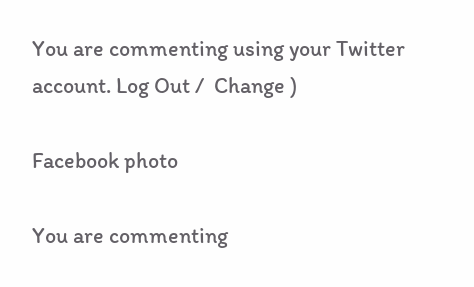You are commenting using your Twitter account. Log Out /  Change )

Facebook photo

You are commenting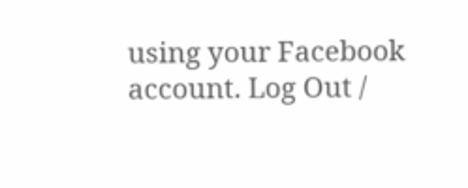using your Facebook account. Log Out /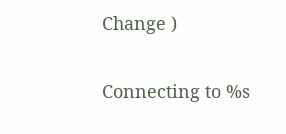Change )

Connecting to %s